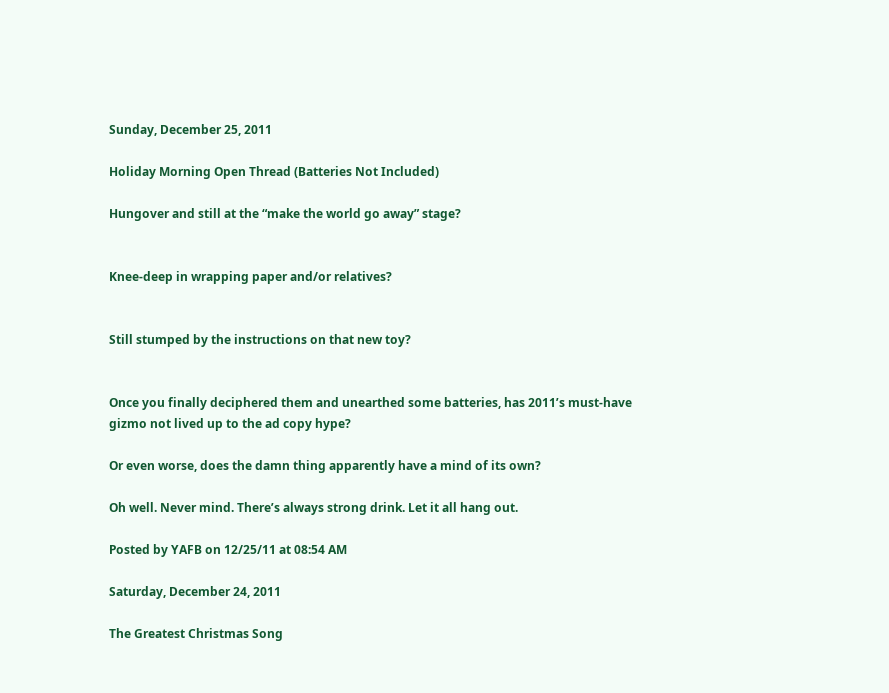Sunday, December 25, 2011

Holiday Morning Open Thread (Batteries Not Included)

Hungover and still at the “make the world go away” stage?


Knee-deep in wrapping paper and/or relatives?


Still stumped by the instructions on that new toy?


Once you finally deciphered them and unearthed some batteries, has 2011’s must-have gizmo not lived up to the ad copy hype?

Or even worse, does the damn thing apparently have a mind of its own?

Oh well. Never mind. There’s always strong drink. Let it all hang out.

Posted by YAFB on 12/25/11 at 08:54 AM

Saturday, December 24, 2011

The Greatest Christmas Song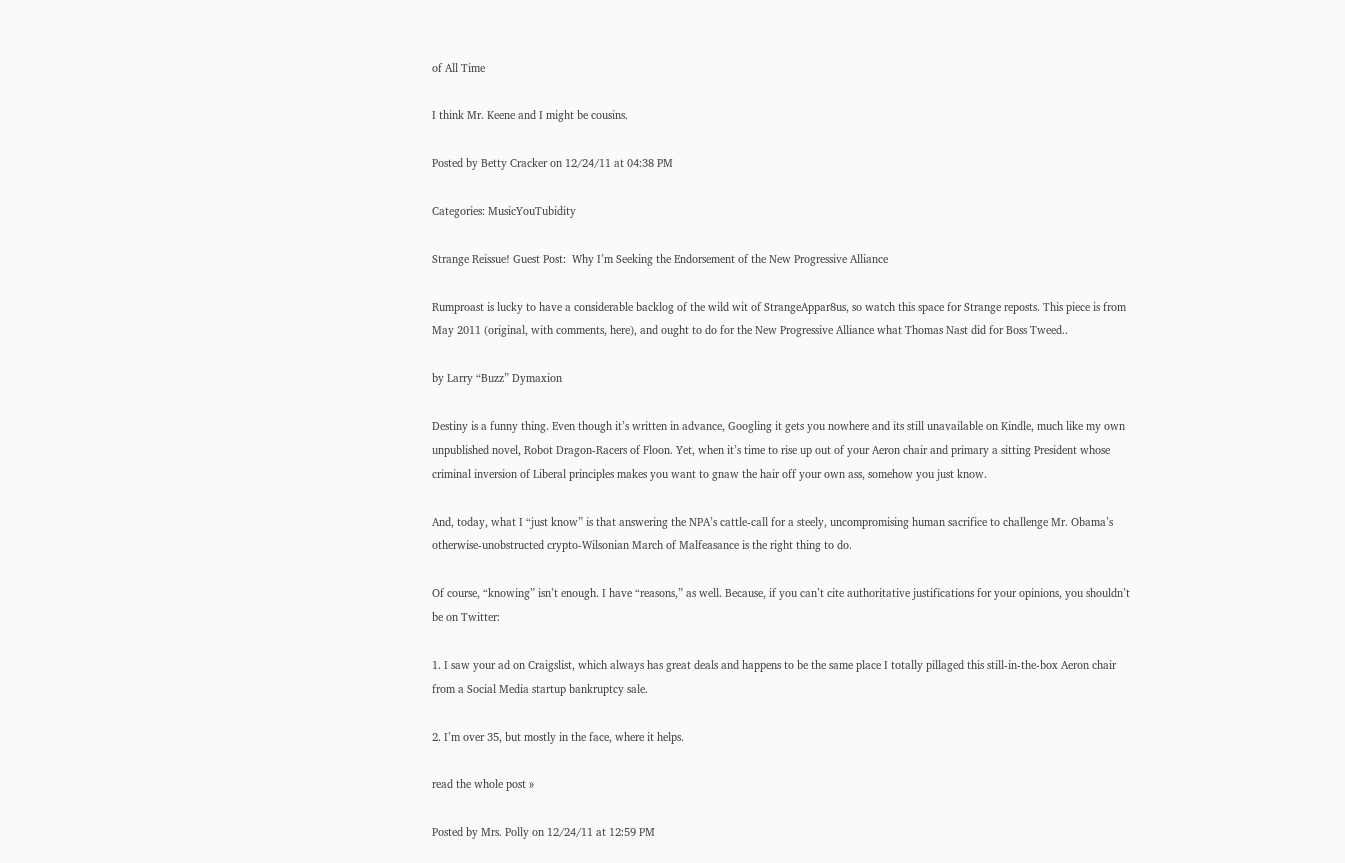of All Time

I think Mr. Keene and I might be cousins.

Posted by Betty Cracker on 12/24/11 at 04:38 PM

Categories: MusicYouTubidity

Strange Reissue! Guest Post:  Why I’m Seeking the Endorsement of the New Progressive Alliance

Rumproast is lucky to have a considerable backlog of the wild wit of StrangeAppar8us, so watch this space for Strange reposts. This piece is from May 2011 (original, with comments, here), and ought to do for the New Progressive Alliance what Thomas Nast did for Boss Tweed..

by Larry “Buzz” Dymaxion

Destiny is a funny thing. Even though it’s written in advance, Googling it gets you nowhere and its still unavailable on Kindle, much like my own unpublished novel, Robot Dragon-Racers of Floon. Yet, when it’s time to rise up out of your Aeron chair and primary a sitting President whose criminal inversion of Liberal principles makes you want to gnaw the hair off your own ass, somehow you just know.

And, today, what I “just know” is that answering the NPA’s cattle-call for a steely, uncompromising human sacrifice to challenge Mr. Obama’s otherwise-unobstructed crypto-Wilsonian March of Malfeasance is the right thing to do.

Of course, “knowing” isn’t enough. I have “reasons,” as well. Because, if you can’t cite authoritative justifications for your opinions, you shouldn’t be on Twitter:

1. I saw your ad on Craigslist, which always has great deals and happens to be the same place I totally pillaged this still-in-the-box Aeron chair from a Social Media startup bankruptcy sale.

2. I’m over 35, but mostly in the face, where it helps.

read the whole post »

Posted by Mrs. Polly on 12/24/11 at 12:59 PM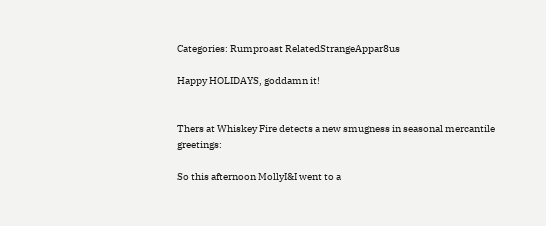Categories: Rumproast RelatedStrangeAppar8us

Happy HOLIDAYS, goddamn it!


Thers at Whiskey Fire detects a new smugness in seasonal mercantile greetings:

So this afternoon MollyI&I went to a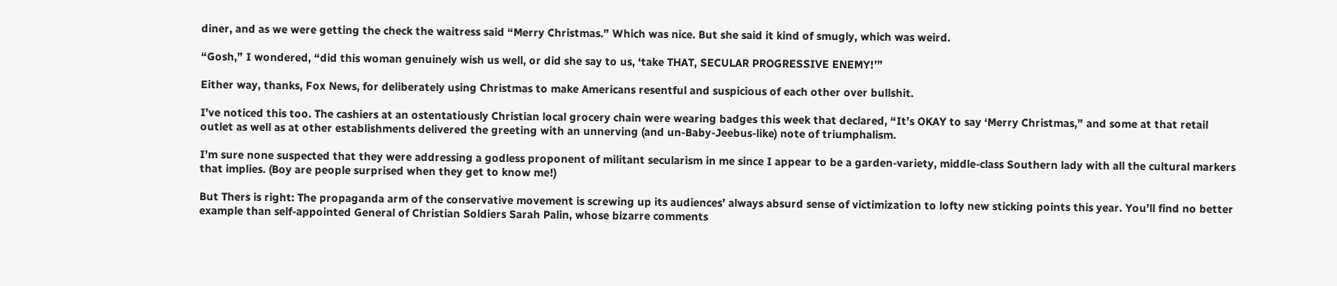diner, and as we were getting the check the waitress said “Merry Christmas.” Which was nice. But she said it kind of smugly, which was weird.

“Gosh,” I wondered, “did this woman genuinely wish us well, or did she say to us, ‘take THAT, SECULAR PROGRESSIVE ENEMY!’”

Either way, thanks, Fox News, for deliberately using Christmas to make Americans resentful and suspicious of each other over bullshit.

I’ve noticed this too. The cashiers at an ostentatiously Christian local grocery chain were wearing badges this week that declared, “It’s OKAY to say ‘Merry Christmas,” and some at that retail outlet as well as at other establishments delivered the greeting with an unnerving (and un-Baby-Jeebus-like) note of triumphalism.

I’m sure none suspected that they were addressing a godless proponent of militant secularism in me since I appear to be a garden-variety, middle-class Southern lady with all the cultural markers that implies. (Boy are people surprised when they get to know me!)

But Thers is right: The propaganda arm of the conservative movement is screwing up its audiences’ always absurd sense of victimization to lofty new sticking points this year. You’ll find no better example than self-appointed General of Christian Soldiers Sarah Palin, whose bizarre comments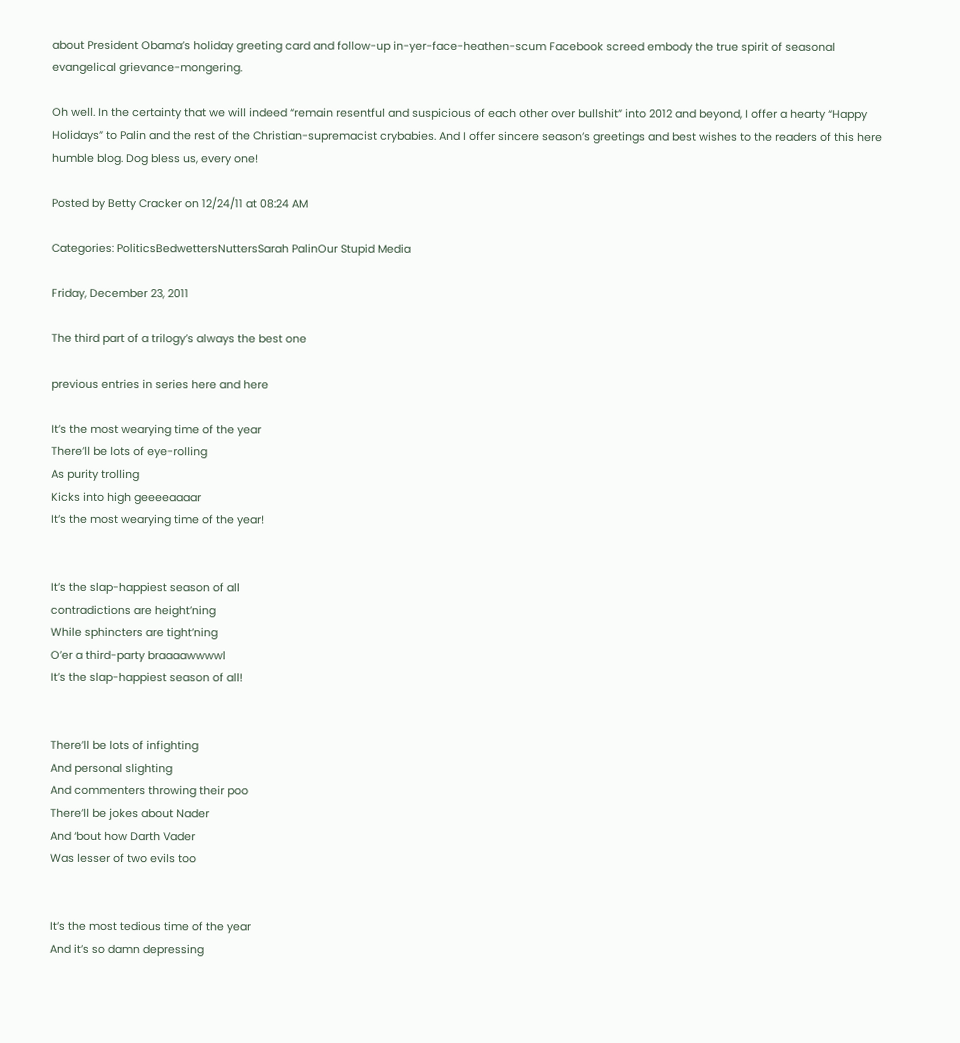about President Obama’s holiday greeting card and follow-up in-yer-face-heathen-scum Facebook screed embody the true spirit of seasonal evangelical grievance-mongering.

Oh well. In the certainty that we will indeed “remain resentful and suspicious of each other over bullshit” into 2012 and beyond, I offer a hearty “Happy Holidays” to Palin and the rest of the Christian-supremacist crybabies. And I offer sincere season’s greetings and best wishes to the readers of this here humble blog. Dog bless us, every one!

Posted by Betty Cracker on 12/24/11 at 08:24 AM

Categories: PoliticsBedwettersNuttersSarah PalinOur Stupid Media

Friday, December 23, 2011

The third part of a trilogy’s always the best one

previous entries in series here and here

It’s the most wearying time of the year
There’ll be lots of eye-rolling
As purity trolling
Kicks into high geeeeaaaar
It’s the most wearying time of the year!


It’s the slap-happiest season of all
contradictions are height’ning
While sphincters are tight’ning
O’er a third-party braaaawwwwl
It’s the slap-happiest season of all!


There’ll be lots of infighting
And personal slighting
And commenters throwing their poo
There’ll be jokes about Nader
And ‘bout how Darth Vader
Was lesser of two evils too


It’s the most tedious time of the year
And it’s so damn depressing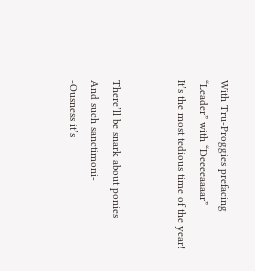With Tru-Proggies prefacing
“Leader” with “Deeeeaaaar”
It’s the most tedious time of the year!


There’ll be snark about ponies
And such sanctimoni-
-Ousness it’s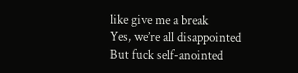like give me a break
Yes, we’re all disappointed
But fuck self-anointed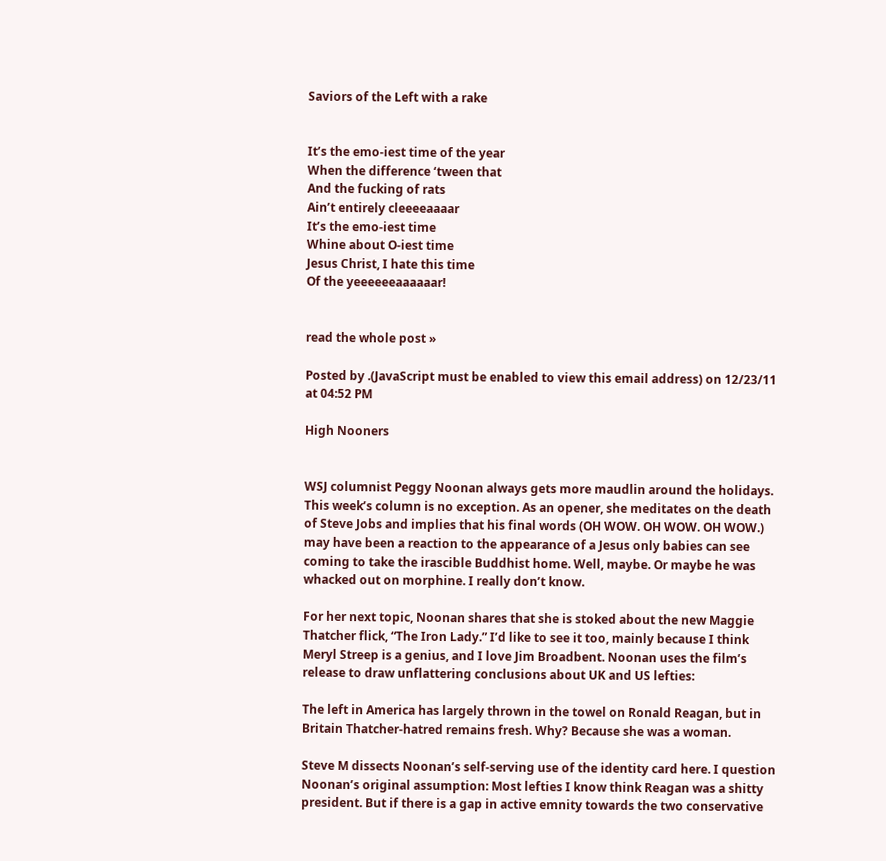Saviors of the Left with a rake


It’s the emo-iest time of the year
When the difference ‘tween that
And the fucking of rats
Ain’t entirely cleeeeaaaar
It’s the emo-iest time
Whine about O-iest time
Jesus Christ, I hate this time
Of the yeeeeeeaaaaaar!


read the whole post »

Posted by .(JavaScript must be enabled to view this email address) on 12/23/11 at 04:52 PM

High Nooners


WSJ columnist Peggy Noonan always gets more maudlin around the holidays. This week’s column is no exception. As an opener, she meditates on the death of Steve Jobs and implies that his final words (OH WOW. OH WOW. OH WOW.) may have been a reaction to the appearance of a Jesus only babies can see coming to take the irascible Buddhist home. Well, maybe. Or maybe he was whacked out on morphine. I really don’t know.

For her next topic, Noonan shares that she is stoked about the new Maggie Thatcher flick, “The Iron Lady.” I’d like to see it too, mainly because I think Meryl Streep is a genius, and I love Jim Broadbent. Noonan uses the film’s release to draw unflattering conclusions about UK and US lefties:

The left in America has largely thrown in the towel on Ronald Reagan, but in Britain Thatcher-hatred remains fresh. Why? Because she was a woman.

Steve M dissects Noonan’s self-serving use of the identity card here. I question Noonan’s original assumption: Most lefties I know think Reagan was a shitty president. But if there is a gap in active emnity towards the two conservative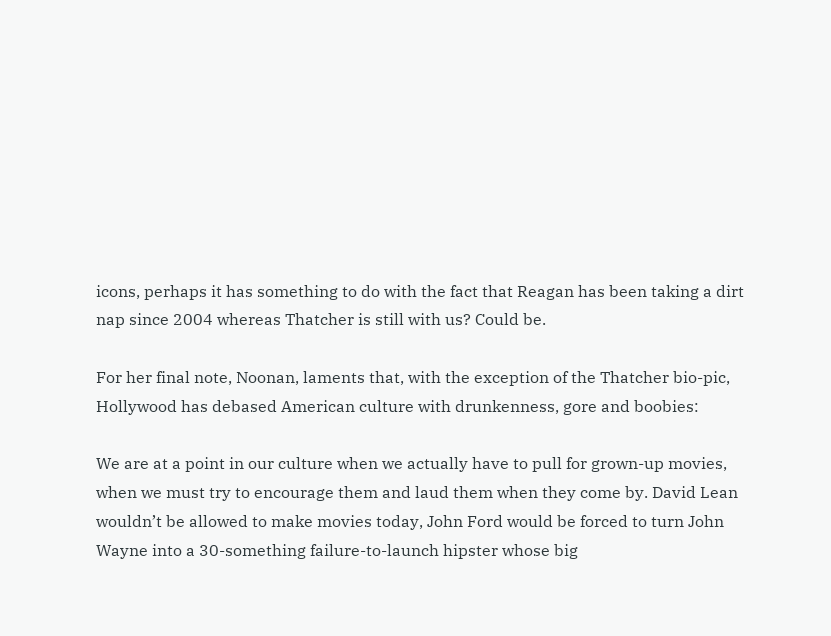icons, perhaps it has something to do with the fact that Reagan has been taking a dirt nap since 2004 whereas Thatcher is still with us? Could be.

For her final note, Noonan, laments that, with the exception of the Thatcher bio-pic, Hollywood has debased American culture with drunkenness, gore and boobies:

We are at a point in our culture when we actually have to pull for grown-up movies, when we must try to encourage them and laud them when they come by. David Lean wouldn’t be allowed to make movies today, John Ford would be forced to turn John Wayne into a 30-something failure-to-launch hipster whose big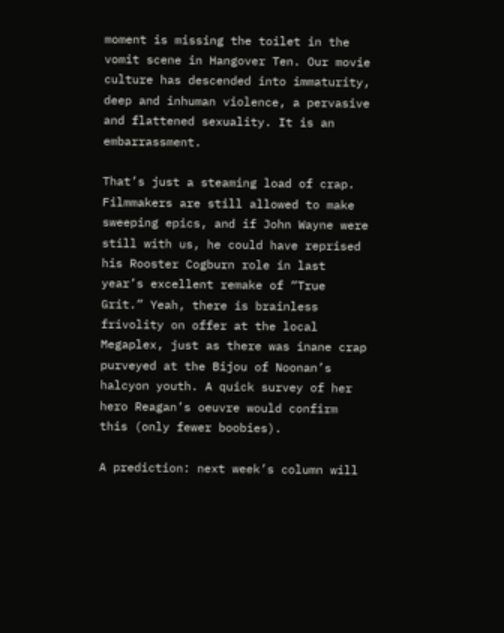moment is missing the toilet in the vomit scene in Hangover Ten. Our movie culture has descended into immaturity, deep and inhuman violence, a pervasive and flattened sexuality. It is an embarrassment.

That’s just a steaming load of crap. Filmmakers are still allowed to make sweeping epics, and if John Wayne were still with us, he could have reprised his Rooster Cogburn role in last year’s excellent remake of “True Grit.” Yeah, there is brainless frivolity on offer at the local Megaplex, just as there was inane crap purveyed at the Bijou of Noonan’s halcyon youth. A quick survey of her hero Reagan’s oeuvre would confirm this (only fewer boobies).

A prediction: next week’s column will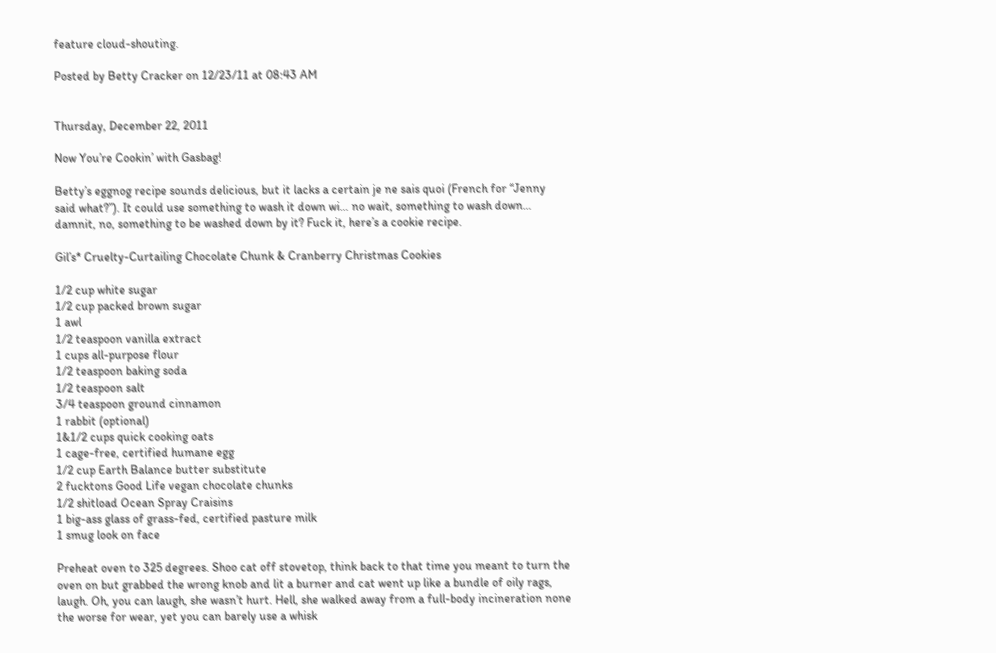feature cloud-shouting.

Posted by Betty Cracker on 12/23/11 at 08:43 AM


Thursday, December 22, 2011

Now You’re Cookin’ with Gasbag!

Betty’s eggnog recipe sounds delicious, but it lacks a certain je ne sais quoi (French for “Jenny said what?”). It could use something to wash it down wi… no wait, something to wash down… damnit, no, something to be washed down by it? Fuck it, here’s a cookie recipe.

Gil’s* Cruelty-Curtailing Chocolate Chunk & Cranberry Christmas Cookies

1/2 cup white sugar
1/2 cup packed brown sugar
1 awl
1/2 teaspoon vanilla extract
1 cups all-purpose flour
1/2 teaspoon baking soda
1/2 teaspoon salt
3/4 teaspoon ground cinnamon
1 rabbit (optional)
1&1/2 cups quick cooking oats
1 cage-free, certified humane egg
1/2 cup Earth Balance butter substitute
2 fucktons Good Life vegan chocolate chunks
1/2 shitload Ocean Spray Craisins
1 big-ass glass of grass-fed, certified pasture milk
1 smug look on face

Preheat oven to 325 degrees. Shoo cat off stovetop, think back to that time you meant to turn the oven on but grabbed the wrong knob and lit a burner and cat went up like a bundle of oily rags, laugh. Oh, you can laugh, she wasn’t hurt. Hell, she walked away from a full-body incineration none the worse for wear, yet you can barely use a whisk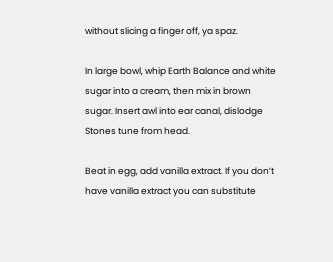without slicing a finger off, ya spaz.

In large bowl, whip Earth Balance and white sugar into a cream, then mix in brown sugar. Insert awl into ear canal, dislodge Stones tune from head.

Beat in egg, add vanilla extract. If you don’t have vanilla extract you can substitute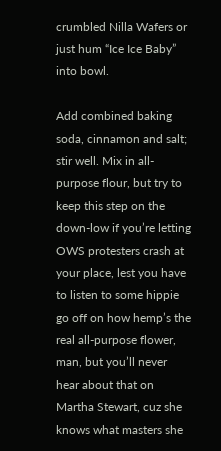crumbled Nilla Wafers or just hum “Ice Ice Baby” into bowl.

Add combined baking soda, cinnamon and salt; stir well. Mix in all-purpose flour, but try to keep this step on the down-low if you’re letting OWS protesters crash at your place, lest you have to listen to some hippie go off on how hemp’s the real all-purpose flower, man, but you’ll never hear about that on Martha Stewart, cuz she knows what masters she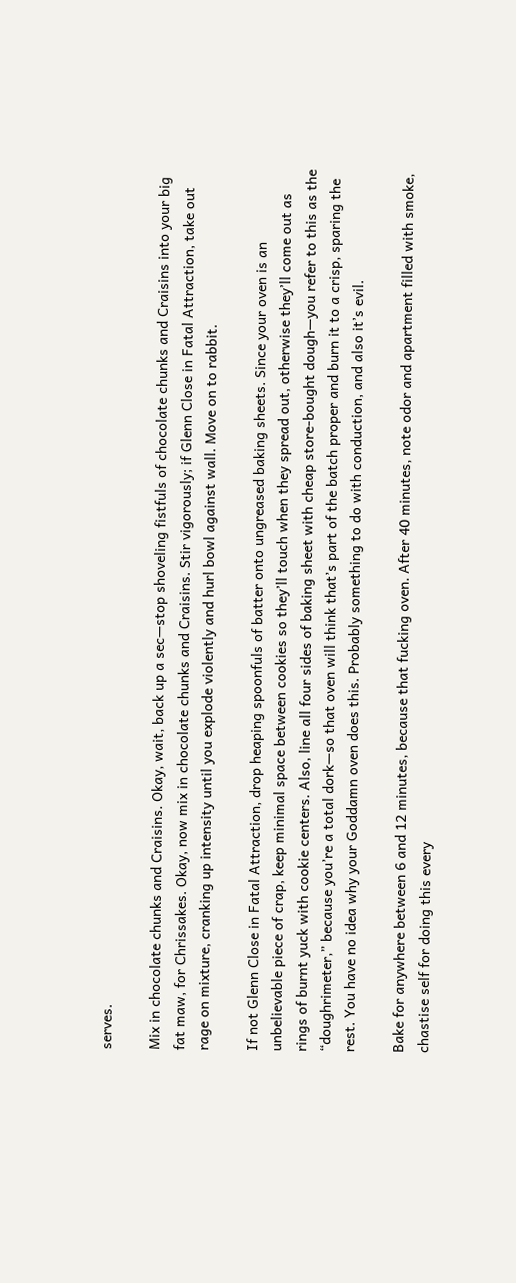serves.

Mix in chocolate chunks and Craisins. Okay, wait, back up a sec—stop shoveling fistfuls of chocolate chunks and Craisins into your big fat maw, for Chrissakes. Okay, now mix in chocolate chunks and Craisins. Stir vigorously; if Glenn Close in Fatal Attraction, take out rage on mixture, cranking up intensity until you explode violently and hurl bowl against wall. Move on to rabbit.

If not Glenn Close in Fatal Attraction, drop heaping spoonfuls of batter onto ungreased baking sheets. Since your oven is an unbelievable piece of crap, keep minimal space between cookies so they’ll touch when they spread out, otherwise they’ll come out as rings of burnt yuck with cookie centers. Also, line all four sides of baking sheet with cheap store-bought dough—you refer to this as the “doughrimeter,” because you’re a total dork—so that oven will think that’s part of the batch proper and burn it to a crisp, sparing the rest. You have no idea why your Goddamn oven does this. Probably something to do with conduction, and also it’s evil.

Bake for anywhere between 6 and 12 minutes, because that fucking oven. After 40 minutes, note odor and apartment filled with smoke, chastise self for doing this every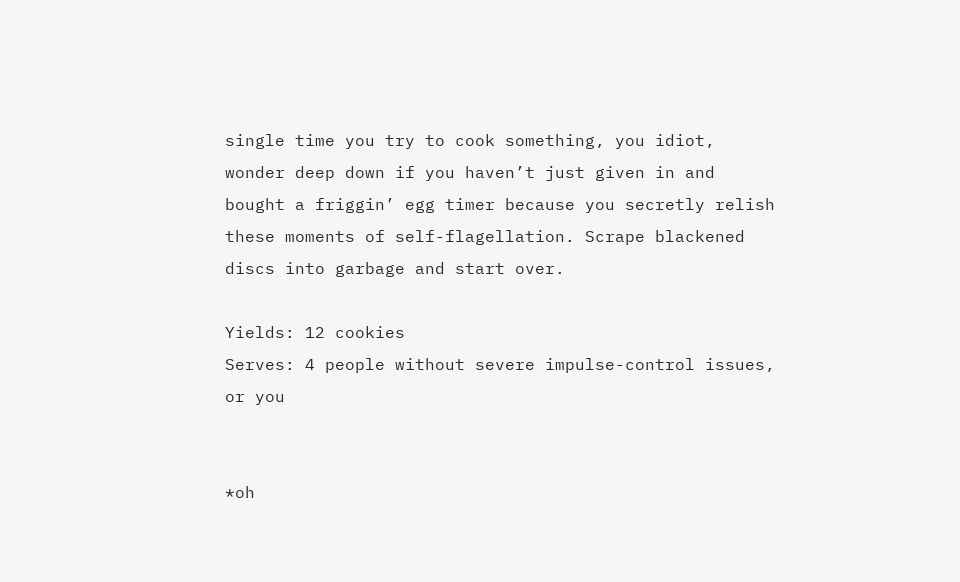single time you try to cook something, you idiot, wonder deep down if you haven’t just given in and bought a friggin’ egg timer because you secretly relish these moments of self-flagellation. Scrape blackened discs into garbage and start over.

Yields: 12 cookies
Serves: 4 people without severe impulse-control issues, or you


*oh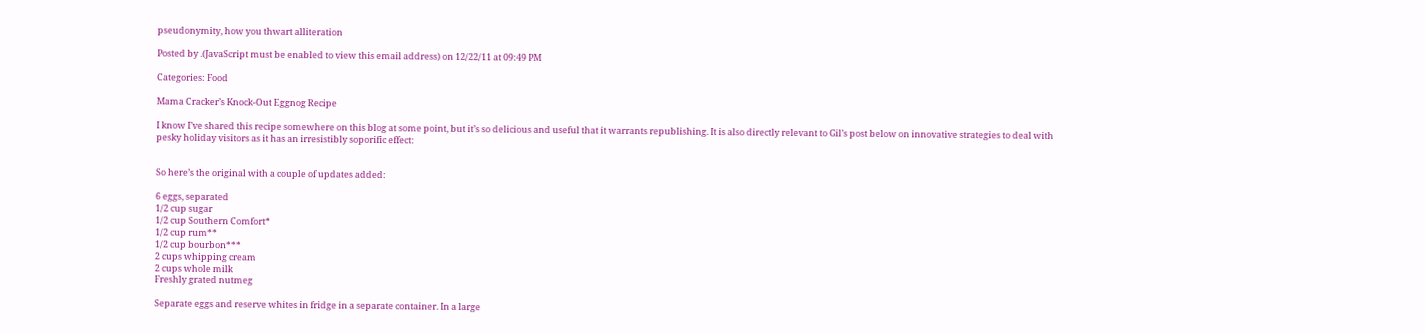pseudonymity, how you thwart alliteration

Posted by .(JavaScript must be enabled to view this email address) on 12/22/11 at 09:49 PM

Categories: Food

Mama Cracker’s Knock-Out Eggnog Recipe

I know I’ve shared this recipe somewhere on this blog at some point, but it’s so delicious and useful that it warrants republishing. It is also directly relevant to Gil’s post below on innovative strategies to deal with pesky holiday visitors as it has an irresistibly soporific effect:


So here’s the original with a couple of updates added:

6 eggs, separated
1/2 cup sugar
1/2 cup Southern Comfort*
1/2 cup rum**
1/2 cup bourbon***
2 cups whipping cream
2 cups whole milk
Freshly grated nutmeg

Separate eggs and reserve whites in fridge in a separate container. In a large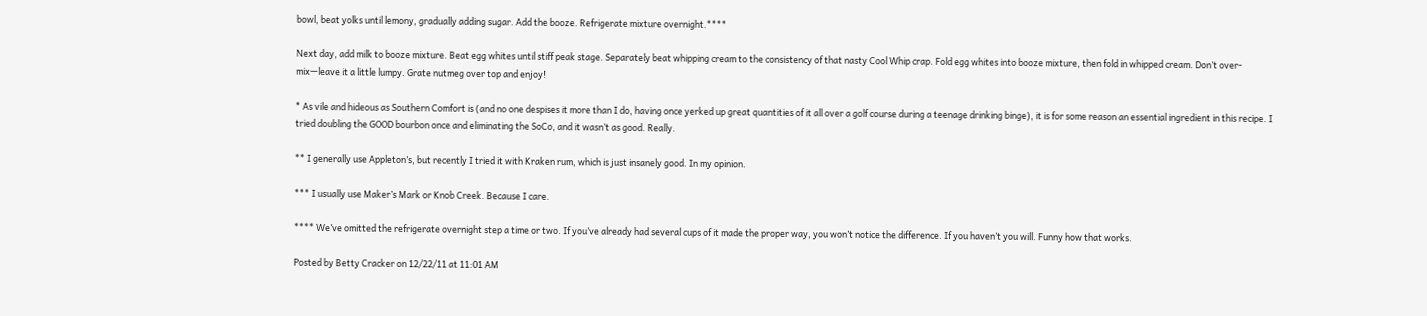bowl, beat yolks until lemony, gradually adding sugar. Add the booze. Refrigerate mixture overnight.****

Next day, add milk to booze mixture. Beat egg whites until stiff peak stage. Separately beat whipping cream to the consistency of that nasty Cool Whip crap. Fold egg whites into booze mixture, then fold in whipped cream. Don’t over-mix—leave it a little lumpy. Grate nutmeg over top and enjoy!

* As vile and hideous as Southern Comfort is (and no one despises it more than I do, having once yerked up great quantities of it all over a golf course during a teenage drinking binge), it is for some reason an essential ingredient in this recipe. I tried doubling the GOOD bourbon once and eliminating the SoCo, and it wasn’t as good. Really.

** I generally use Appleton’s, but recently I tried it with Kraken rum, which is just insanely good. In my opinion.

*** I usually use Maker’s Mark or Knob Creek. Because I care.

**** We’ve omitted the refrigerate overnight step a time or two. If you’ve already had several cups of it made the proper way, you won’t notice the difference. If you haven’t you will. Funny how that works.

Posted by Betty Cracker on 12/22/11 at 11:01 AM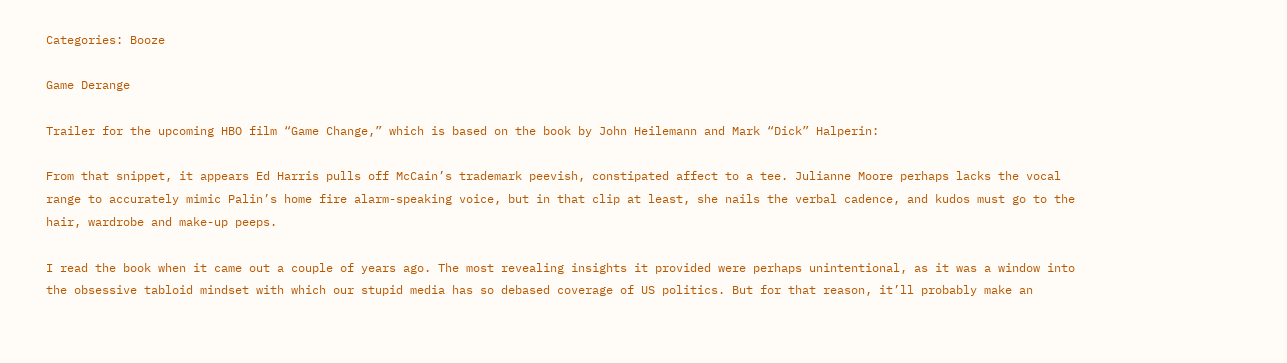Categories: Booze

Game Derange

Trailer for the upcoming HBO film “Game Change,” which is based on the book by John Heilemann and Mark “Dick” Halperin:

From that snippet, it appears Ed Harris pulls off McCain’s trademark peevish, constipated affect to a tee. Julianne Moore perhaps lacks the vocal range to accurately mimic Palin’s home fire alarm-speaking voice, but in that clip at least, she nails the verbal cadence, and kudos must go to the hair, wardrobe and make-up peeps.

I read the book when it came out a couple of years ago. The most revealing insights it provided were perhaps unintentional, as it was a window into the obsessive tabloid mindset with which our stupid media has so debased coverage of US politics. But for that reason, it’ll probably make an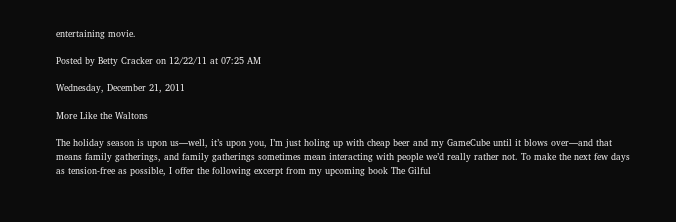entertaining movie.

Posted by Betty Cracker on 12/22/11 at 07:25 AM

Wednesday, December 21, 2011

More Like the Waltons

The holiday season is upon us—well, it’s upon you, I’m just holing up with cheap beer and my GameCube until it blows over—and that means family gatherings, and family gatherings sometimes mean interacting with people we’d really rather not. To make the next few days as tension-free as possible, I offer the following excerpt from my upcoming book The Gilful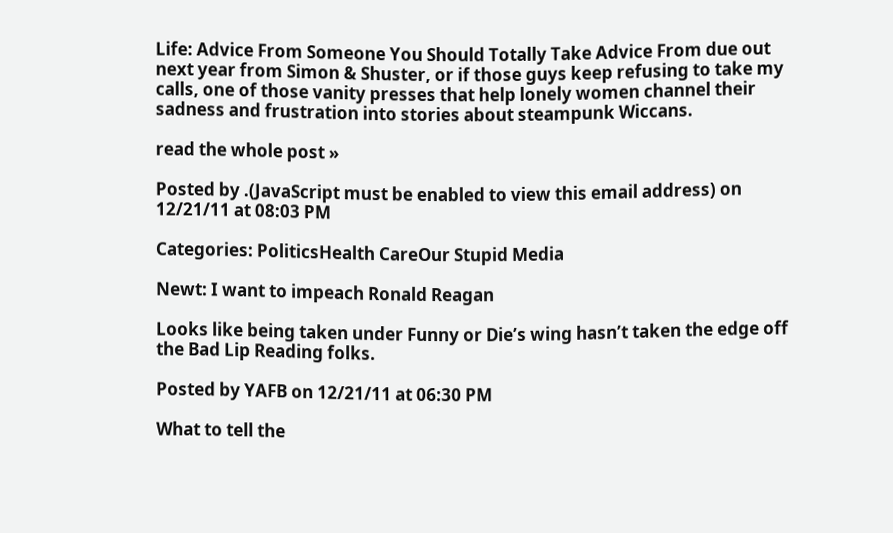Life: Advice From Someone You Should Totally Take Advice From due out next year from Simon & Shuster, or if those guys keep refusing to take my calls, one of those vanity presses that help lonely women channel their sadness and frustration into stories about steampunk Wiccans.

read the whole post »

Posted by .(JavaScript must be enabled to view this email address) on 12/21/11 at 08:03 PM

Categories: PoliticsHealth CareOur Stupid Media

Newt: I want to impeach Ronald Reagan

Looks like being taken under Funny or Die’s wing hasn’t taken the edge off the Bad Lip Reading folks.

Posted by YAFB on 12/21/11 at 06:30 PM

What to tell the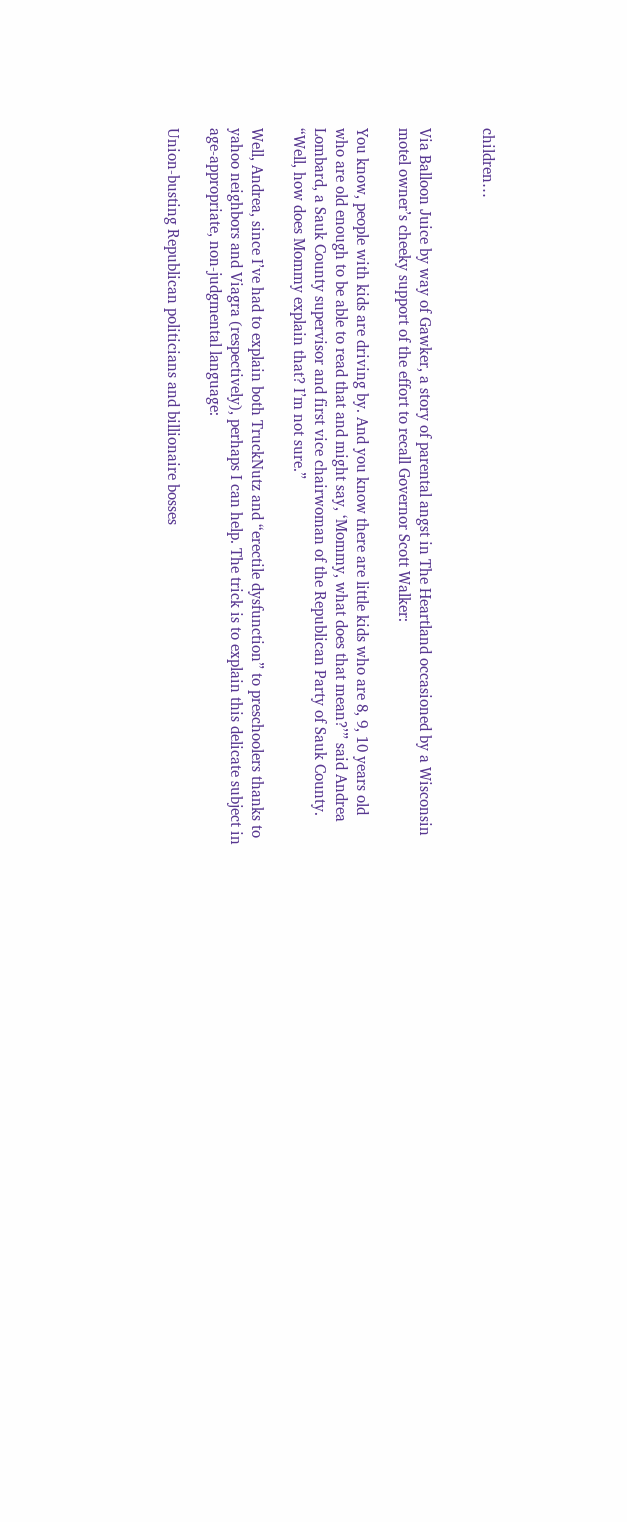children…


Via Balloon Juice by way of Gawker, a story of parental angst in The Heartland occasioned by a Wisconsin motel owner’s cheeky support of the effort to recall Governor Scott Walker:

You know, people with kids are driving by. And you know there are little kids who are 8, 9, 10 years old who are old enough to be able to read that and might say, ‘Mommy, what does that mean?’” said Andrea Lombard, a Sauk County supervisor and first vice chairwoman of the Republican Party of Sauk County. “Well, how does Mommy explain that? I’m not sure.”

Well, Andrea, since I’ve had to explain both TruckNutz and “erectile dysfunction” to preschoolers thanks to yahoo neighbors and Viagra (respectively), perhaps I can help. The trick is to explain this delicate subject in age-appropriate, non-judgmental language:

Union-busting Republican politicians and billionaire bosses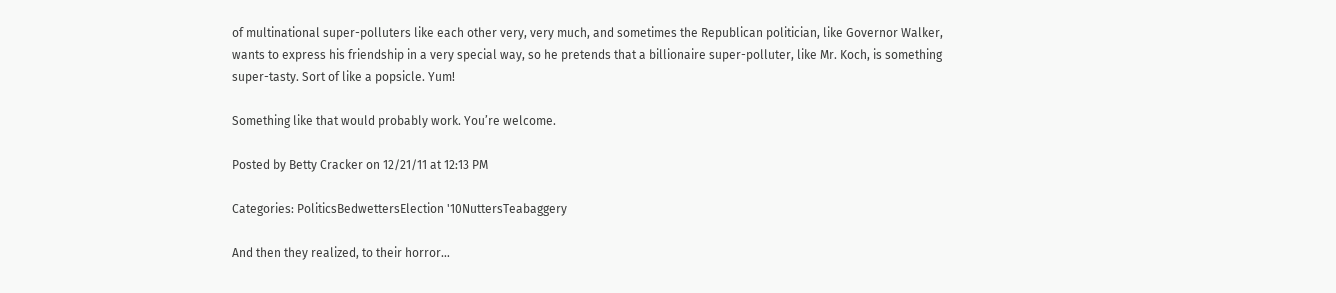of multinational super-polluters like each other very, very much, and sometimes the Republican politician, like Governor Walker, wants to express his friendship in a very special way, so he pretends that a billionaire super-polluter, like Mr. Koch, is something super-tasty. Sort of like a popsicle. Yum!

Something like that would probably work. You’re welcome.

Posted by Betty Cracker on 12/21/11 at 12:13 PM

Categories: PoliticsBedwettersElection '10NuttersTeabaggery

And then they realized, to their horror…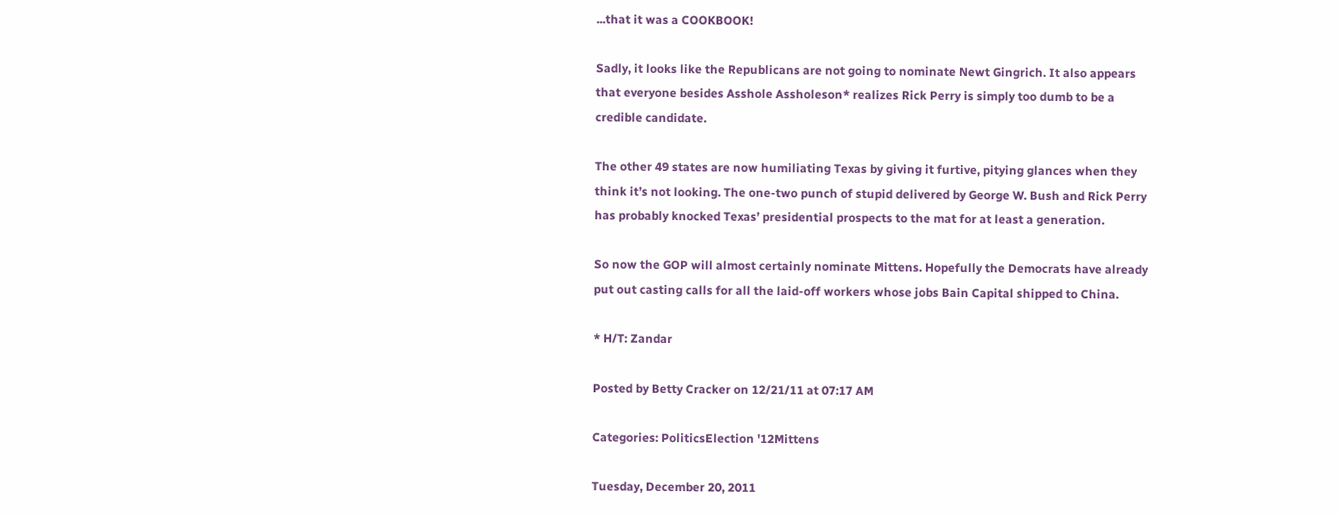...that it was a COOKBOOK!

Sadly, it looks like the Republicans are not going to nominate Newt Gingrich. It also appears that everyone besides Asshole Assholeson* realizes Rick Perry is simply too dumb to be a credible candidate.

The other 49 states are now humiliating Texas by giving it furtive, pitying glances when they think it’s not looking. The one-two punch of stupid delivered by George W. Bush and Rick Perry has probably knocked Texas’ presidential prospects to the mat for at least a generation.

So now the GOP will almost certainly nominate Mittens. Hopefully the Democrats have already put out casting calls for all the laid-off workers whose jobs Bain Capital shipped to China.

* H/T: Zandar

Posted by Betty Cracker on 12/21/11 at 07:17 AM

Categories: PoliticsElection '12Mittens

Tuesday, December 20, 2011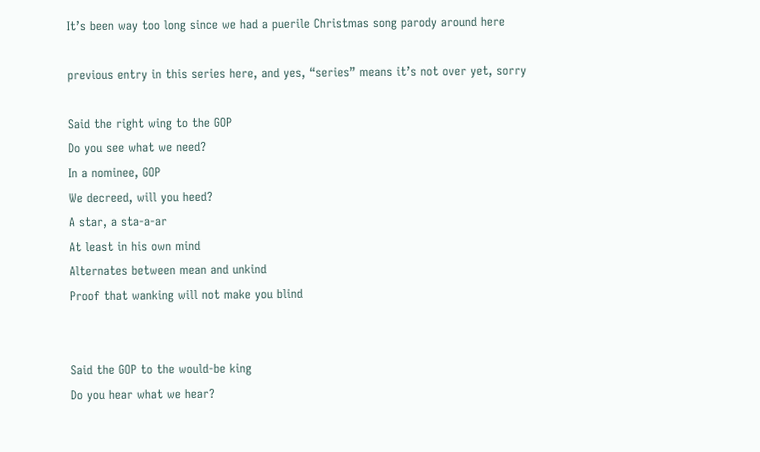It’s been way too long since we had a puerile Christmas song parody around here

previous entry in this series here, and yes, “series” means it’s not over yet, sorry

Said the right wing to the GOP
Do you see what we need?
In a nominee, GOP
We decreed, will you heed?
A star, a sta-a-ar
At least in his own mind
Alternates between mean and unkind
Proof that wanking will not make you blind


Said the GOP to the would-be king
Do you hear what we hear?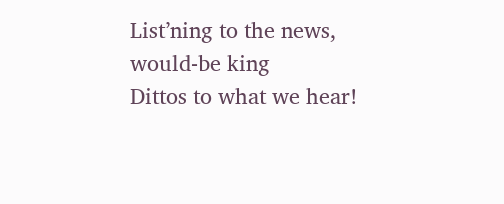List’ning to the news, would-be king
Dittos to what we hear!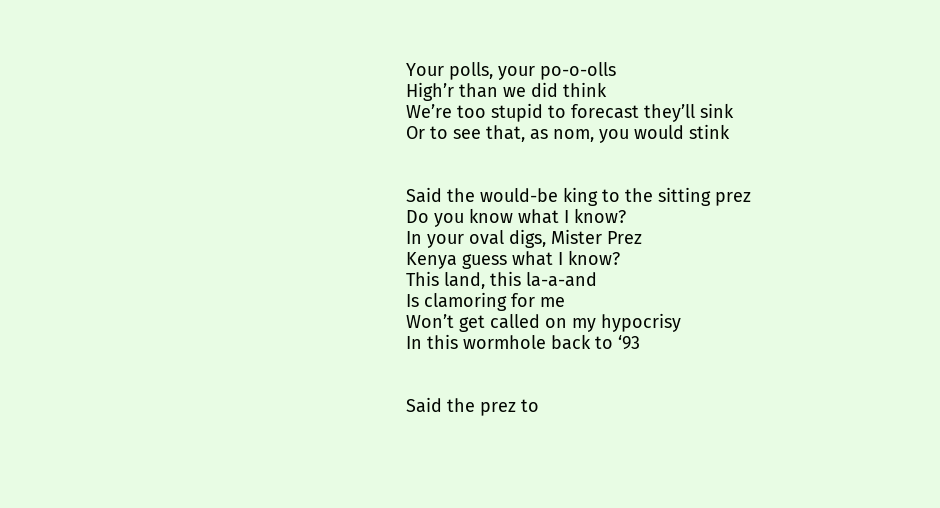Your polls, your po-o-olls
High’r than we did think
We’re too stupid to forecast they’ll sink
Or to see that, as nom, you would stink


Said the would-be king to the sitting prez
Do you know what I know?
In your oval digs, Mister Prez
Kenya guess what I know?
This land, this la-a-and
Is clamoring for me
Won’t get called on my hypocrisy
In this wormhole back to ‘93


Said the prez to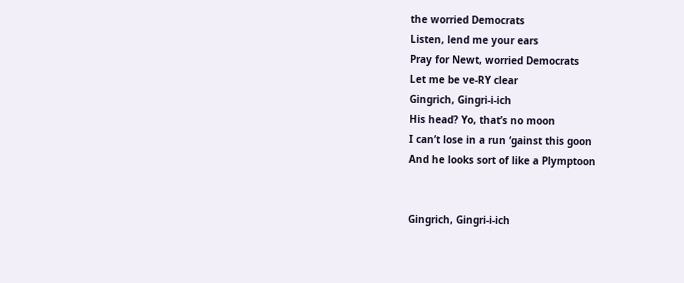the worried Democrats
Listen, lend me your ears
Pray for Newt, worried Democrats
Let me be ve-RY clear
Gingrich, Gingri-i-ich
His head? Yo, that’s no moon
I can’t lose in a run ‘gainst this goon
And he looks sort of like a Plymptoon


Gingrich, Gingri-i-ich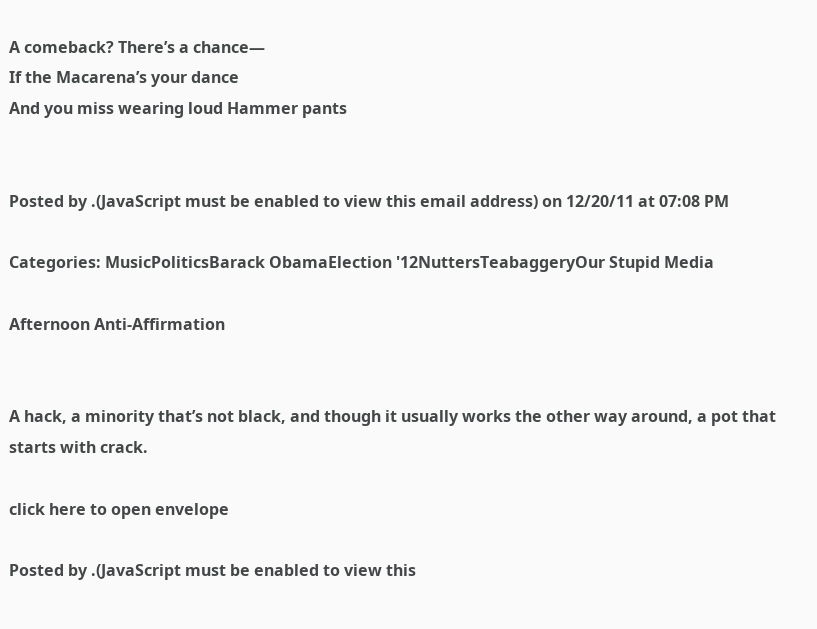A comeback? There’s a chance—
If the Macarena’s your dance
And you miss wearing loud Hammer pants


Posted by .(JavaScript must be enabled to view this email address) on 12/20/11 at 07:08 PM

Categories: MusicPoliticsBarack ObamaElection '12NuttersTeabaggeryOur Stupid Media

Afternoon Anti-Affirmation


A hack, a minority that’s not black, and though it usually works the other way around, a pot that starts with crack.

click here to open envelope

Posted by .(JavaScript must be enabled to view this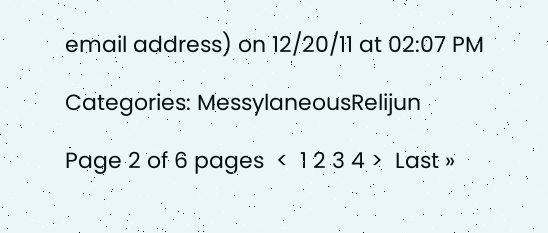email address) on 12/20/11 at 02:07 PM

Categories: MessylaneousRelijun

Page 2 of 6 pages  <  1 2 3 4 >  Last »